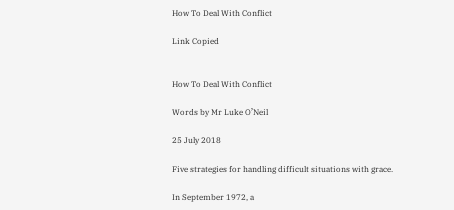How To Deal With Conflict

Link Copied


How To Deal With Conflict

Words by Mr Luke O’Neil

25 July 2018

Five strategies for handling difficult situations with grace.

In September 1972, a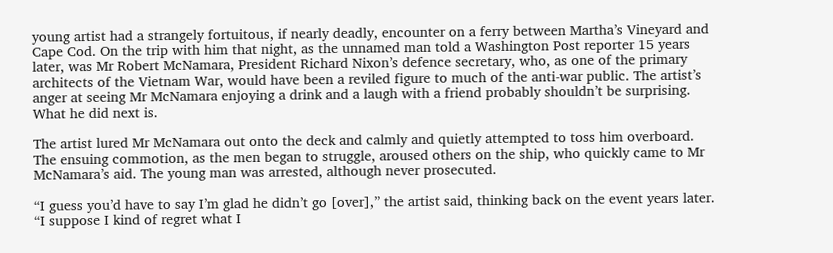young artist had a strangely fortuitous, if nearly deadly, encounter on a ferry between Martha’s Vineyard and Cape Cod. On the trip with him that night, as the unnamed man told a Washington Post reporter 15 years later, was Mr Robert McNamara, President Richard Nixon’s defence secretary, who, as one of the primary architects of the Vietnam War, would have been a reviled figure to much of the anti-war public. The artist’s anger at seeing Mr McNamara enjoying a drink and a laugh with a friend probably shouldn’t be surprising. What he did next is.

The artist lured Mr McNamara out onto the deck and calmly and quietly attempted to toss him overboard. The ensuing commotion, as the men began to struggle, aroused others on the ship, who quickly came to Mr McNamara’s aid. The young man was arrested, although never prosecuted.

“I guess you’d have to say I’m glad he didn’t go [over],” the artist said, thinking back on the event years later. “I suppose I kind of regret what I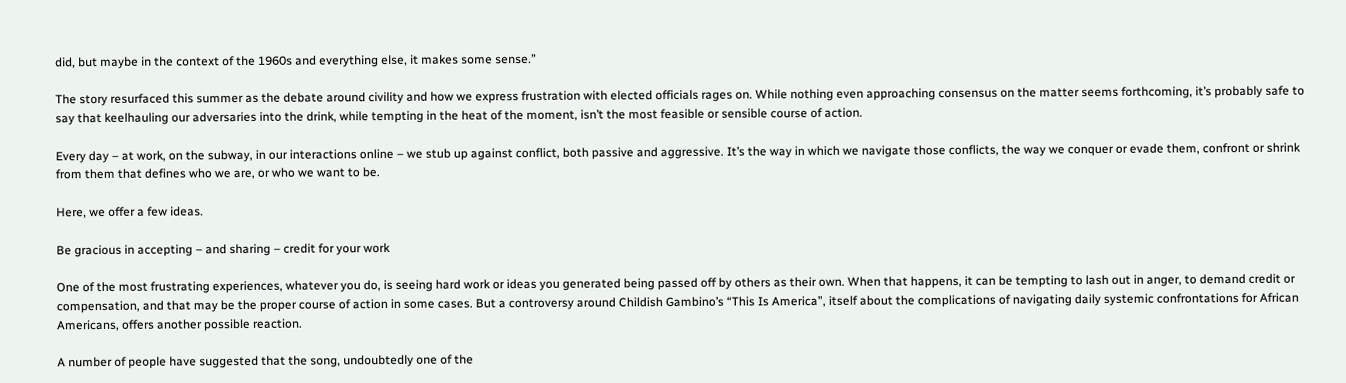did, but maybe in the context of the 1960s and everything else, it makes some sense.”

The story resurfaced this summer as the debate around civility and how we express frustration with elected officials rages on. While nothing even approaching consensus on the matter seems forthcoming, it’s probably safe to say that keelhauling our adversaries into the drink, while tempting in the heat of the moment, isn’t the most feasible or sensible course of action.

Every day – at work, on the subway, in our interactions online – we stub up against conflict, both passive and aggressive. It’s the way in which we navigate those conflicts, the way we conquer or evade them, confront or shrink from them that defines who we are, or who we want to be.

Here, we offer a few ideas.

Be gracious in accepting – and sharing – credit for your work

One of the most frustrating experiences, whatever you do, is seeing hard work or ideas you generated being passed off by others as their own. When that happens, it can be tempting to lash out in anger, to demand credit or compensation, and that may be the proper course of action in some cases. But a controversy around Childish Gambino’s “This Is America”, itself about the complications of navigating daily systemic confrontations for African Americans, offers another possible reaction.

A number of people have suggested that the song, undoubtedly one of the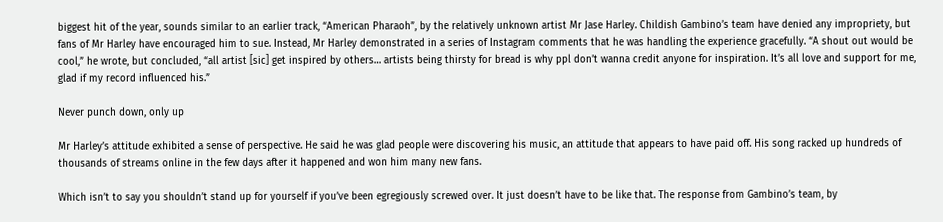biggest hit of the year, sounds similar to an earlier track, “American Pharaoh”, by the relatively unknown artist Mr Jase Harley. Childish Gambino’s team have denied any impropriety, but fans of Mr Harley have encouraged him to sue. Instead, Mr Harley demonstrated in a series of Instagram comments that he was handling the experience gracefully. “A shout out would be cool,” he wrote, but concluded, “all artist [sic] get inspired by others… artists being thirsty for bread is why ppl don’t wanna credit anyone for inspiration. It’s all love and support for me, glad if my record influenced his.”

Never punch down, only up

Mr Harley’s attitude exhibited a sense of perspective. He said he was glad people were discovering his music, an attitude that appears to have paid off. His song racked up hundreds of thousands of streams online in the few days after it happened and won him many new fans.

Which isn’t to say you shouldn’t stand up for yourself if you’ve been egregiously screwed over. It just doesn’t have to be like that. The response from Gambino’s team, by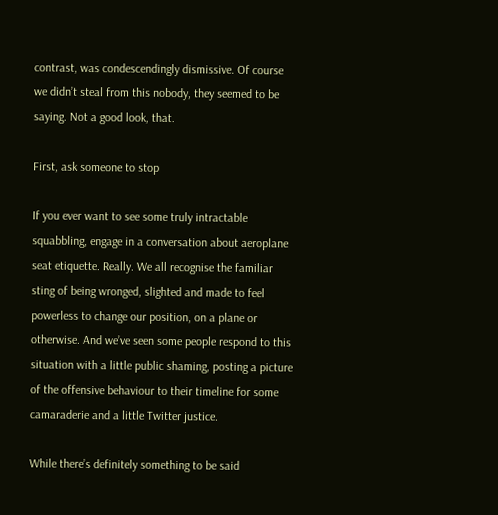contrast, was condescendingly dismissive. Of course we didn’t steal from this nobody, they seemed to be saying. Not a good look, that.

First, ask someone to stop

If you ever want to see some truly intractable squabbling, engage in a conversation about aeroplane seat etiquette. Really. We all recognise the familiar sting of being wronged, slighted and made to feel powerless to change our position, on a plane or otherwise. And we’ve seen some people respond to this situation with a little public shaming, posting a picture of the offensive behaviour to their timeline for some camaraderie and a little Twitter justice.

While there’s definitely something to be said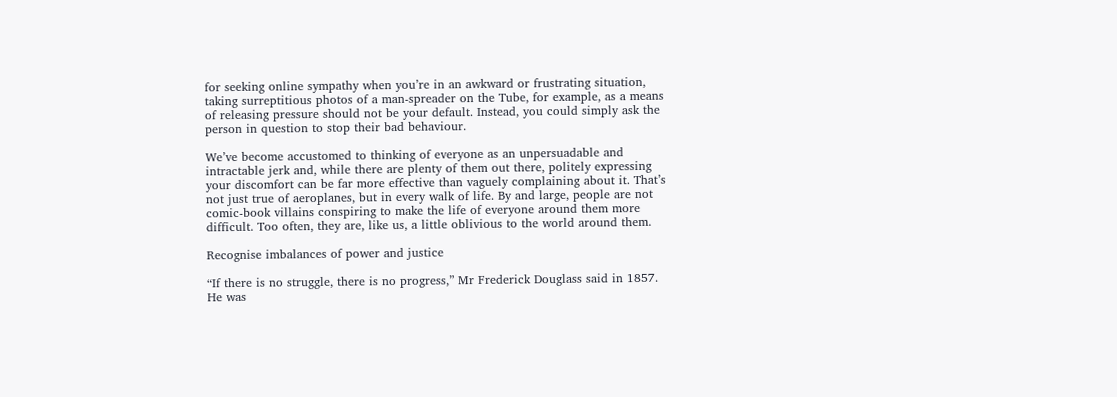for seeking online sympathy when you’re in an awkward or frustrating situation, taking surreptitious photos of a man-spreader on the Tube, for example, as a means of releasing pressure should not be your default. Instead, you could simply ask the person in question to stop their bad behaviour.

We’ve become accustomed to thinking of everyone as an unpersuadable and intractable jerk and, while there are plenty of them out there, politely expressing your discomfort can be far more effective than vaguely complaining about it. That’s not just true of aeroplanes, but in every walk of life. By and large, people are not comic-book villains conspiring to make the life of everyone around them more difficult. Too often, they are, like us, a little oblivious to the world around them.

Recognise imbalances of power and justice

“If there is no struggle, there is no progress,” Mr Frederick Douglass said in 1857. He was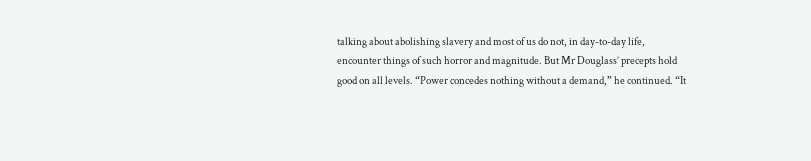talking about abolishing slavery and most of us do not, in day-to-day life, encounter things of such horror and magnitude. But Mr Douglass’ precepts hold good on all levels. “Power concedes nothing without a demand,” he continued. “It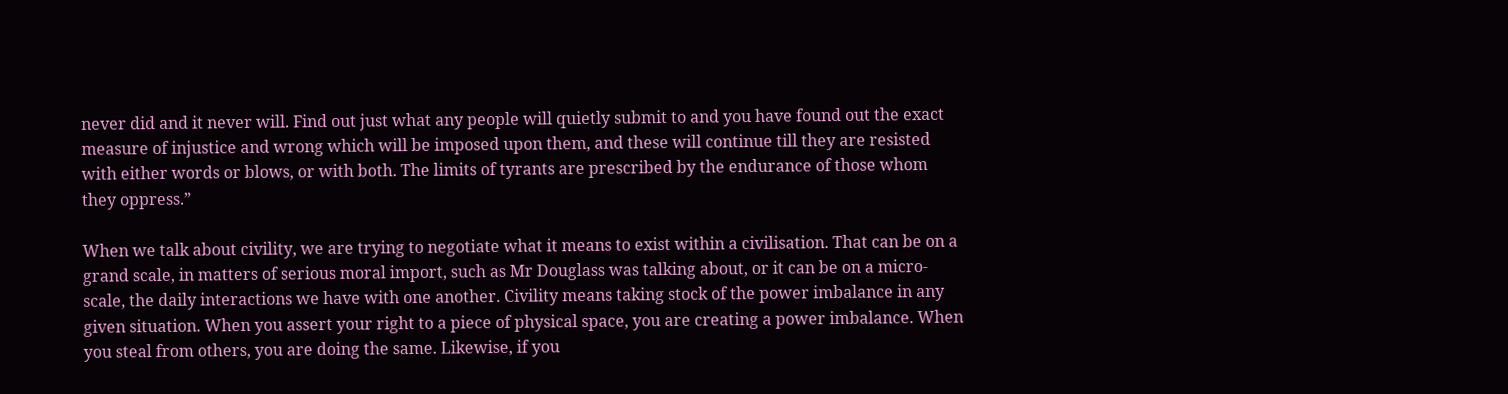never did and it never will. Find out just what any people will quietly submit to and you have found out the exact measure of injustice and wrong which will be imposed upon them, and these will continue till they are resisted with either words or blows, or with both. The limits of tyrants are prescribed by the endurance of those whom they oppress.”

When we talk about civility, we are trying to negotiate what it means to exist within a civilisation. That can be on a grand scale, in matters of serious moral import, such as Mr Douglass was talking about, or it can be on a micro-scale, the daily interactions we have with one another. Civility means taking stock of the power imbalance in any given situation. When you assert your right to a piece of physical space, you are creating a power imbalance. When you steal from others, you are doing the same. Likewise, if you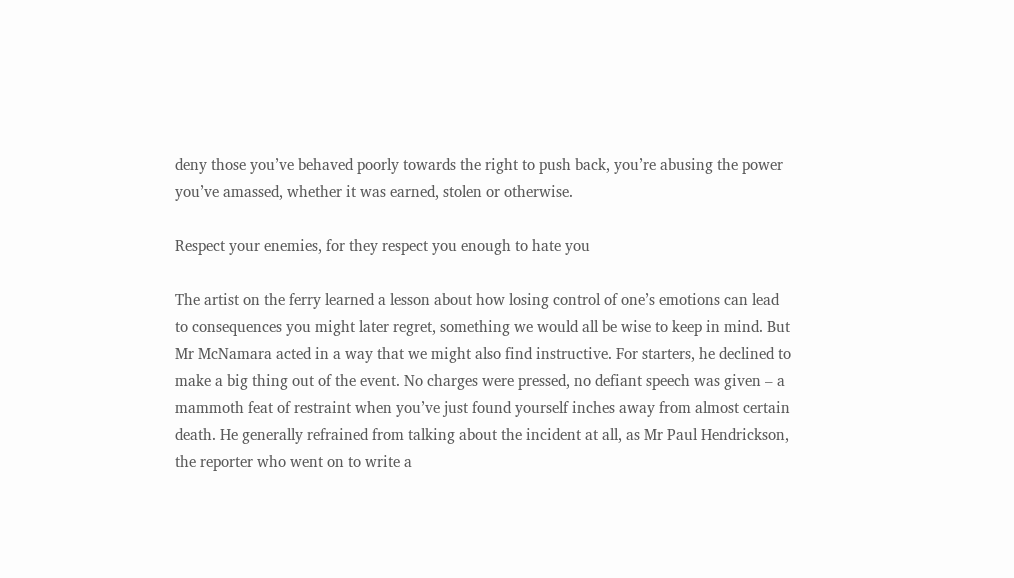deny those you’ve behaved poorly towards the right to push back, you’re abusing the power you’ve amassed, whether it was earned, stolen or otherwise.

Respect your enemies, for they respect you enough to hate you

The artist on the ferry learned a lesson about how losing control of one’s emotions can lead to consequences you might later regret, something we would all be wise to keep in mind. But Mr McNamara acted in a way that we might also find instructive. For starters, he declined to make a big thing out of the event. No charges were pressed, no defiant speech was given – a mammoth feat of restraint when you’ve just found yourself inches away from almost certain death. He generally refrained from talking about the incident at all, as Mr Paul Hendrickson, the reporter who went on to write a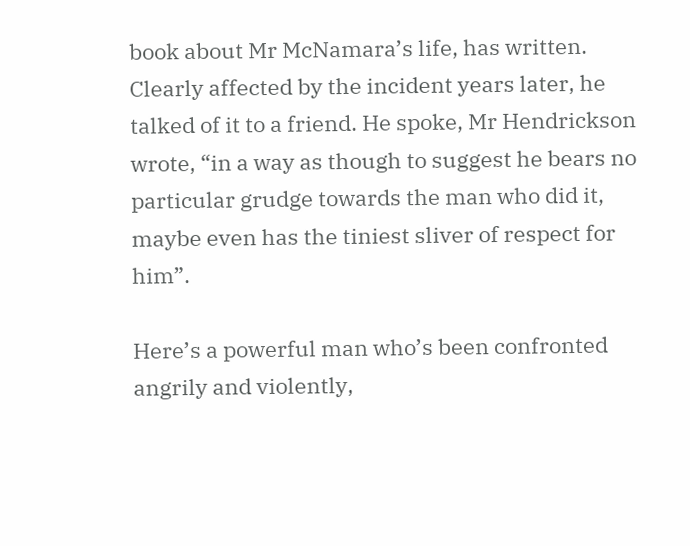book about Mr McNamara’s life, has written. Clearly affected by the incident years later, he talked of it to a friend. He spoke, Mr Hendrickson wrote, “in a way as though to suggest he bears no particular grudge towards the man who did it, maybe even has the tiniest sliver of respect for him”.

Here’s a powerful man who’s been confronted angrily and violently,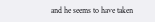and he seems to have taken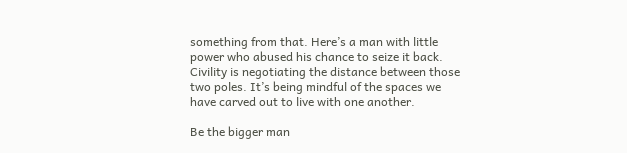something from that. Here’s a man with little power who abused his chance to seize it back. Civility is negotiating the distance between those two poles. It’s being mindful of the spaces we have carved out to live with one another.

Be the bigger man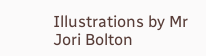Illustrations by Mr Jori Bolton